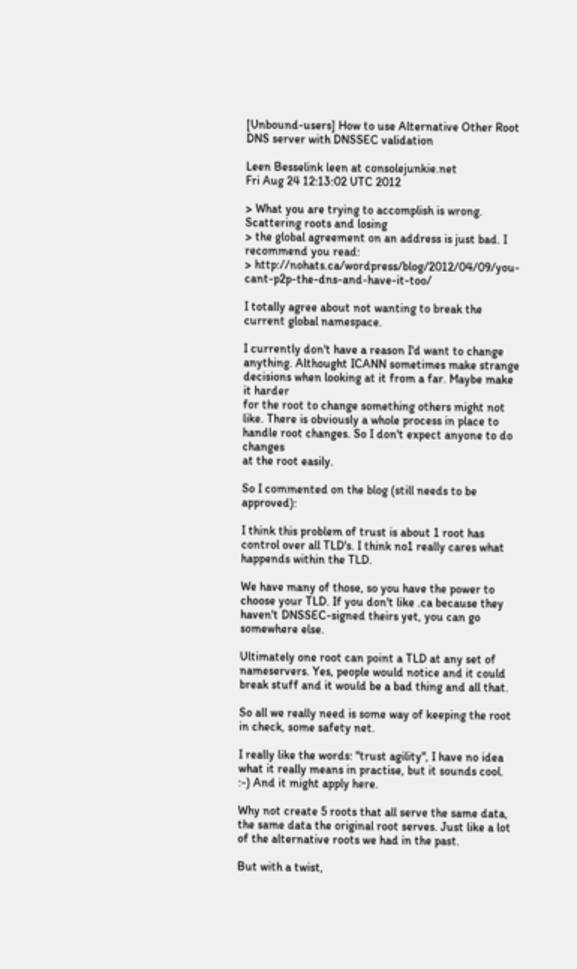[Unbound-users] How to use Alternative Other Root DNS server with DNSSEC validation

Leen Besselink leen at consolejunkie.net
Fri Aug 24 12:13:02 UTC 2012

> What you are trying to accomplish is wrong. Scattering roots and losing
> the global agreement on an address is just bad. I recommend you read:
> http://nohats.ca/wordpress/blog/2012/04/09/you-cant-p2p-the-dns-and-have-it-too/

I totally agree about not wanting to break the current global namespace.

I currently don't have a reason I'd want to change anything. Althought ICANN sometimes make strange decisions when looking at it from a far. Maybe make it harder
for the root to change something others might not like. There is obviously a whole process in place to handle root changes. So I don't expect anyone to do changes
at the root easily.

So I commented on the blog (still needs to be approved):

I think this problem of trust is about 1 root has control over all TLD's. I think no1 really cares what happends within the TLD.

We have many of those, so you have the power to choose your TLD. If you don't like .ca because they haven't DNSSEC-signed theirs yet, you can go somewhere else.

Ultimately one root can point a TLD at any set of nameservers. Yes, people would notice and it could break stuff and it would be a bad thing and all that.

So all we really need is some way of keeping the root in check, some safety net.

I really like the words: "trust agility", I have no idea what it really means in practise, but it sounds cool. :-) And it might apply here.

Why not create 5 roots that all serve the same data, the same data the original root serves. Just like a lot of the alternative roots we had in the past.

But with a twist,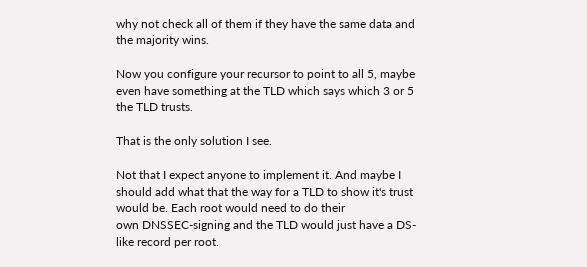why not check all of them if they have the same data and the majority wins.

Now you configure your recursor to point to all 5, maybe even have something at the TLD which says which 3 or 5 the TLD trusts.

That is the only solution I see.

Not that I expect anyone to implement it. And maybe I should add what that the way for a TLD to show it's trust would be. Each root would need to do their
own DNSSEC-signing and the TLD would just have a DS-like record per root.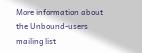More information about the Unbound-users mailing list